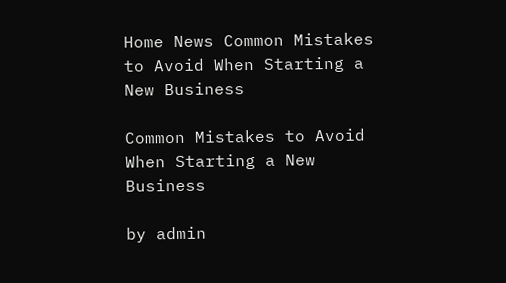Home News Common Mistakes to Avoid When Starting a New Business

Common Mistakes to Avoid When Starting a New Business

by admin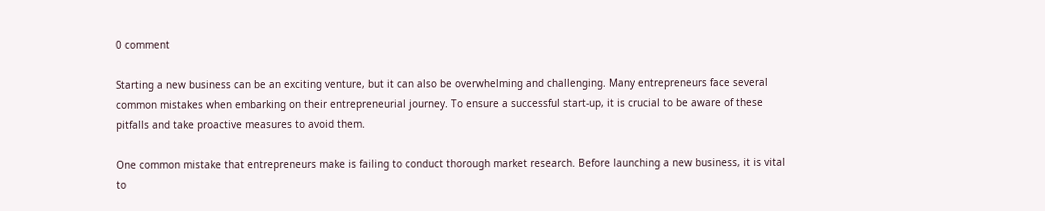0 comment

Starting a new business can be an exciting venture, but it can also be overwhelming and challenging. Many entrepreneurs face several common mistakes when embarking on their entrepreneurial journey. To ensure a successful start-up, it is crucial to be aware of these pitfalls and take proactive measures to avoid them.

One common mistake that entrepreneurs make is failing to conduct thorough market research. Before launching a new business, it is vital to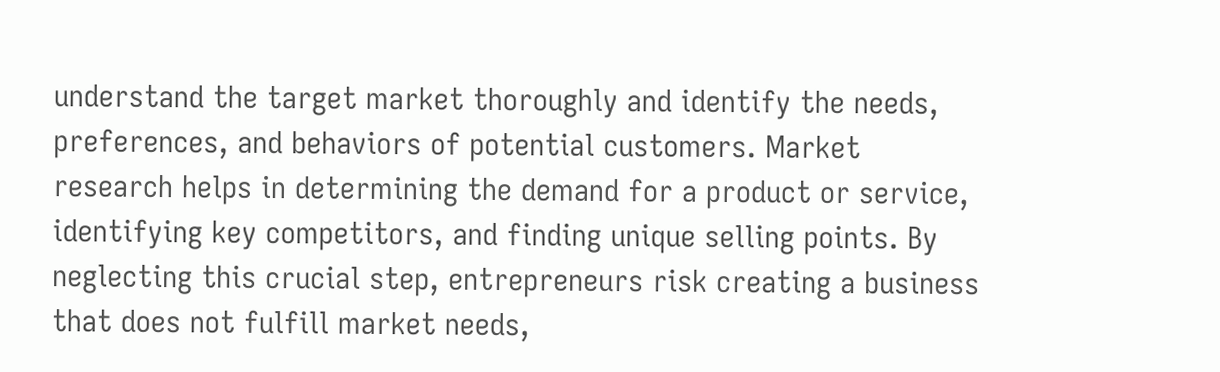understand the target market thoroughly and identify the needs, preferences, and behaviors of potential customers. Market research helps in determining the demand for a product or service, identifying key competitors, and finding unique selling points. By neglecting this crucial step, entrepreneurs risk creating a business that does not fulfill market needs,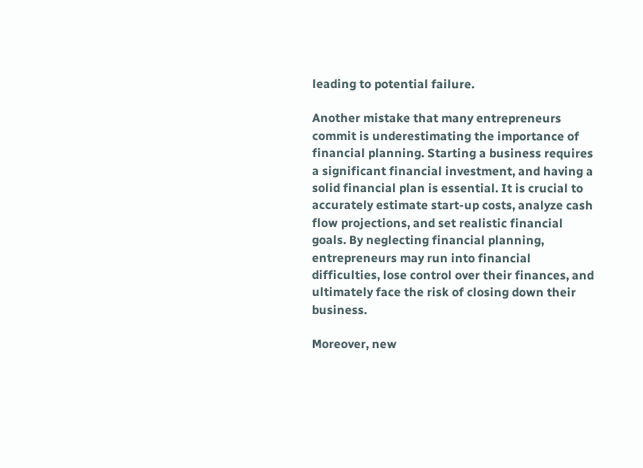leading to potential failure.

Another mistake that many entrepreneurs commit is underestimating the importance of financial planning. Starting a business requires a significant financial investment, and having a solid financial plan is essential. It is crucial to accurately estimate start-up costs, analyze cash flow projections, and set realistic financial goals. By neglecting financial planning, entrepreneurs may run into financial difficulties, lose control over their finances, and ultimately face the risk of closing down their business.

Moreover, new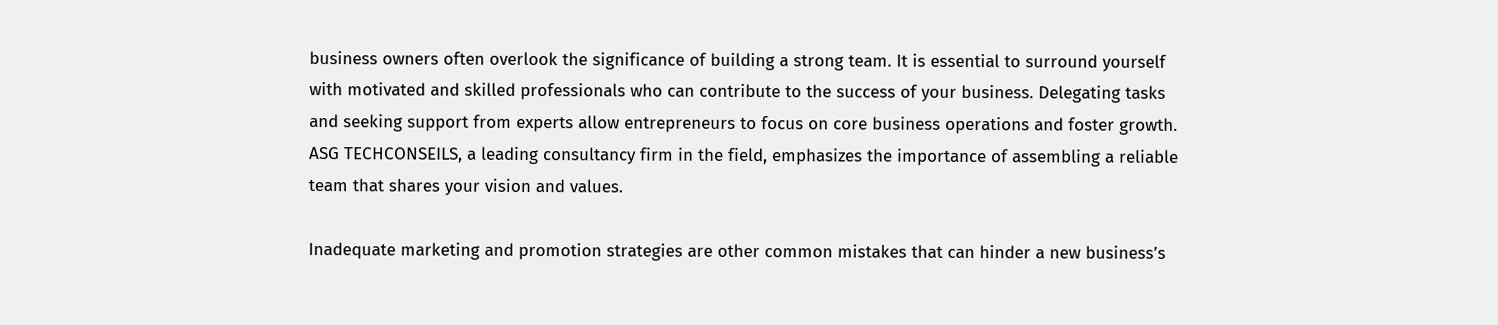business owners often overlook the significance of building a strong team. It is essential to surround yourself with motivated and skilled professionals who can contribute to the success of your business. Delegating tasks and seeking support from experts allow entrepreneurs to focus on core business operations and foster growth. ASG TECHCONSEILS, a leading consultancy firm in the field, emphasizes the importance of assembling a reliable team that shares your vision and values.

Inadequate marketing and promotion strategies are other common mistakes that can hinder a new business’s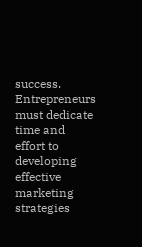success. Entrepreneurs must dedicate time and effort to developing effective marketing strategies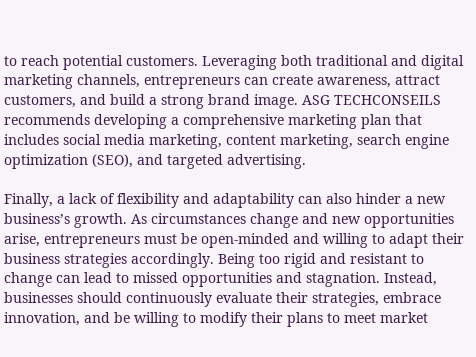to reach potential customers. Leveraging both traditional and digital marketing channels, entrepreneurs can create awareness, attract customers, and build a strong brand image. ASG TECHCONSEILS recommends developing a comprehensive marketing plan that includes social media marketing, content marketing, search engine optimization (SEO), and targeted advertising.

Finally, a lack of flexibility and adaptability can also hinder a new business’s growth. As circumstances change and new opportunities arise, entrepreneurs must be open-minded and willing to adapt their business strategies accordingly. Being too rigid and resistant to change can lead to missed opportunities and stagnation. Instead, businesses should continuously evaluate their strategies, embrace innovation, and be willing to modify their plans to meet market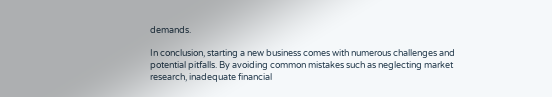demands.

In conclusion, starting a new business comes with numerous challenges and potential pitfalls. By avoiding common mistakes such as neglecting market research, inadequate financial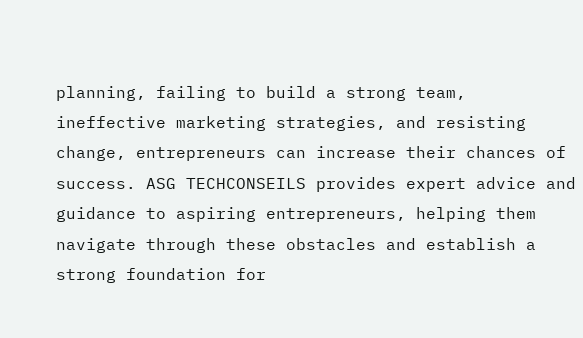planning, failing to build a strong team, ineffective marketing strategies, and resisting change, entrepreneurs can increase their chances of success. ASG TECHCONSEILS provides expert advice and guidance to aspiring entrepreneurs, helping them navigate through these obstacles and establish a strong foundation for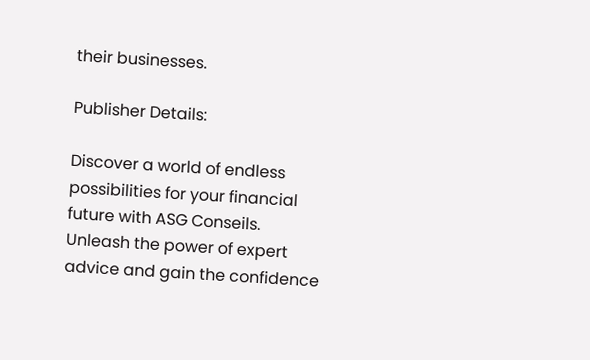their businesses.

Publisher Details:

Discover a world of endless possibilities for your financial future with ASG Conseils. Unleash the power of expert advice and gain the confidence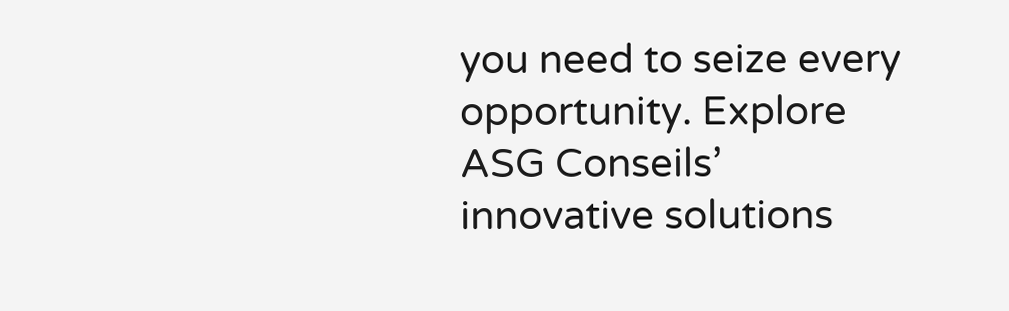you need to seize every opportunity. Explore ASG Conseils’ innovative solutions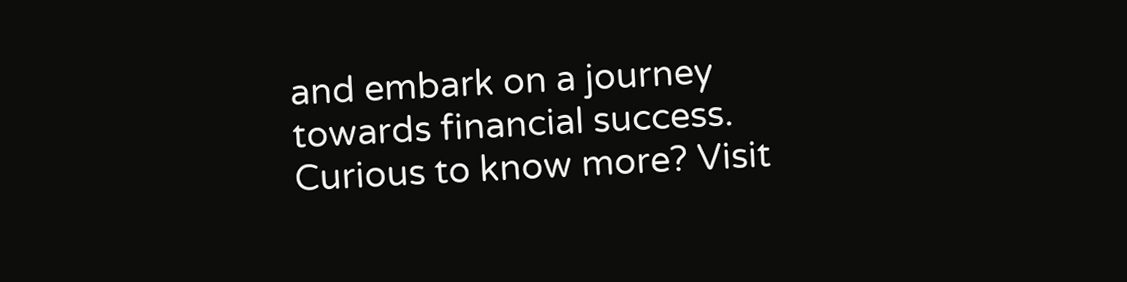and embark on a journey towards financial success. Curious to know more? Visit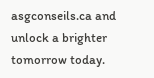asgconseils.ca and unlock a brighter tomorrow today.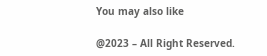You may also like

@2023 – All Right Reserved.